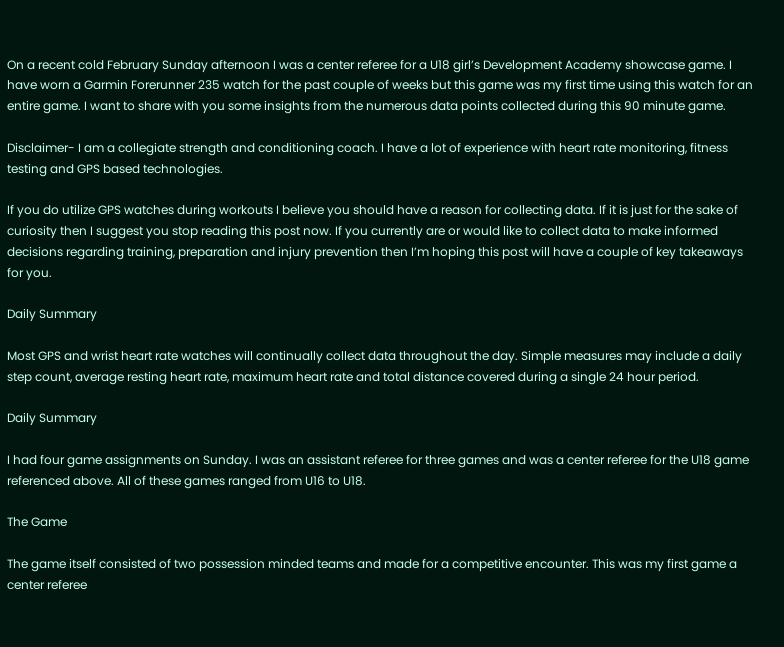On a recent cold February Sunday afternoon I was a center referee for a U18 girl’s Development Academy showcase game. I have worn a Garmin Forerunner 235 watch for the past couple of weeks but this game was my first time using this watch for an entire game. I want to share with you some insights from the numerous data points collected during this 90 minute game.

Disclaimer- I am a collegiate strength and conditioning coach. I have a lot of experience with heart rate monitoring, fitness testing and GPS based technologies.

If you do utilize GPS watches during workouts I believe you should have a reason for collecting data. If it is just for the sake of curiosity then I suggest you stop reading this post now. If you currently are or would like to collect data to make informed decisions regarding training, preparation and injury prevention then I’m hoping this post will have a couple of key takeaways for you.

Daily Summary

Most GPS and wrist heart rate watches will continually collect data throughout the day. Simple measures may include a daily step count, average resting heart rate, maximum heart rate and total distance covered during a single 24 hour period.

Daily Summary

I had four game assignments on Sunday. I was an assistant referee for three games and was a center referee for the U18 game referenced above. All of these games ranged from U16 to U18.

The Game

The game itself consisted of two possession minded teams and made for a competitive encounter. This was my first game a center referee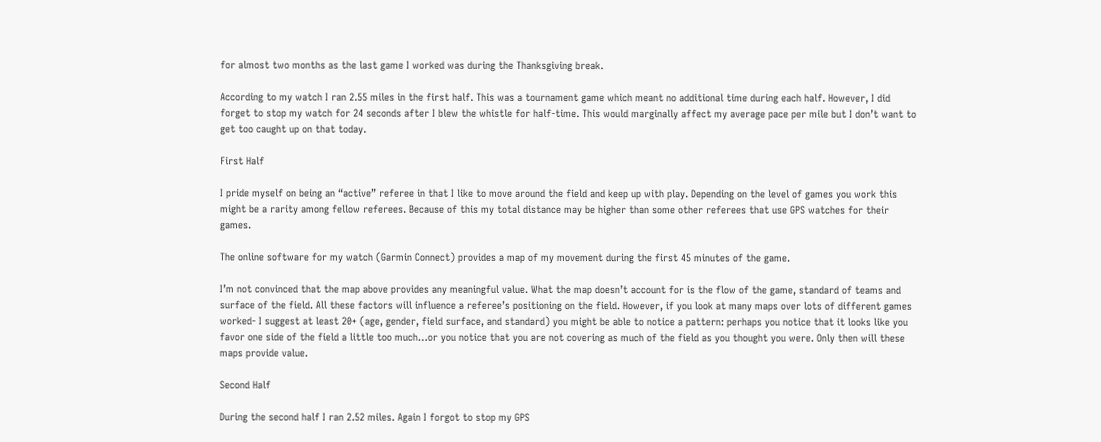for almost two months as the last game I worked was during the Thanksgiving break.

According to my watch I ran 2.55 miles in the first half. This was a tournament game which meant no additional time during each half. However, I did forget to stop my watch for 24 seconds after I blew the whistle for half-time. This would marginally affect my average pace per mile but I don’t want to get too caught up on that today.

First Half

I pride myself on being an “active” referee in that I like to move around the field and keep up with play. Depending on the level of games you work this might be a rarity among fellow referees. Because of this my total distance may be higher than some other referees that use GPS watches for their games.

The online software for my watch (Garmin Connect) provides a map of my movement during the first 45 minutes of the game.

I’m not convinced that the map above provides any meaningful value. What the map doesn’t account for is the flow of the game, standard of teams and surface of the field. All these factors will influence a referee’s positioning on the field. However, if you look at many maps over lots of different games worked- I suggest at least 20+ (age, gender, field surface, and standard) you might be able to notice a pattern: perhaps you notice that it looks like you favor one side of the field a little too much…or you notice that you are not covering as much of the field as you thought you were. Only then will these maps provide value.

Second Half

During the second half I ran 2.52 miles. Again I forgot to stop my GPS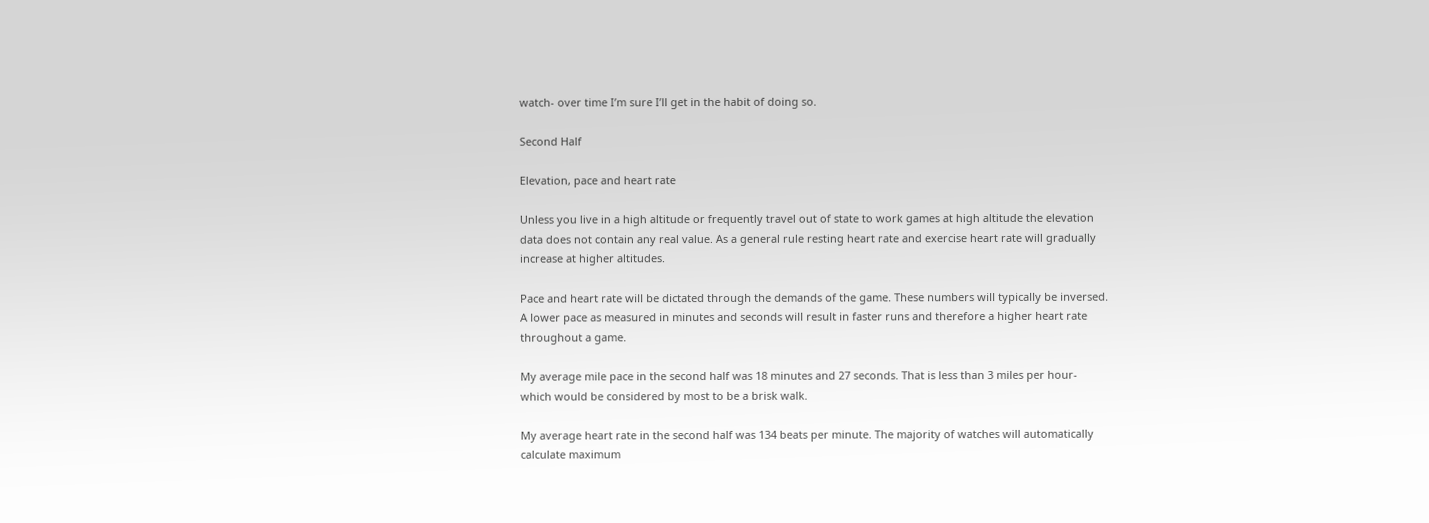watch- over time I’m sure I’ll get in the habit of doing so.

Second Half

Elevation, pace and heart rate

Unless you live in a high altitude or frequently travel out of state to work games at high altitude the elevation data does not contain any real value. As a general rule resting heart rate and exercise heart rate will gradually increase at higher altitudes.

Pace and heart rate will be dictated through the demands of the game. These numbers will typically be inversed. A lower pace as measured in minutes and seconds will result in faster runs and therefore a higher heart rate throughout a game.

My average mile pace in the second half was 18 minutes and 27 seconds. That is less than 3 miles per hour- which would be considered by most to be a brisk walk.

My average heart rate in the second half was 134 beats per minute. The majority of watches will automatically calculate maximum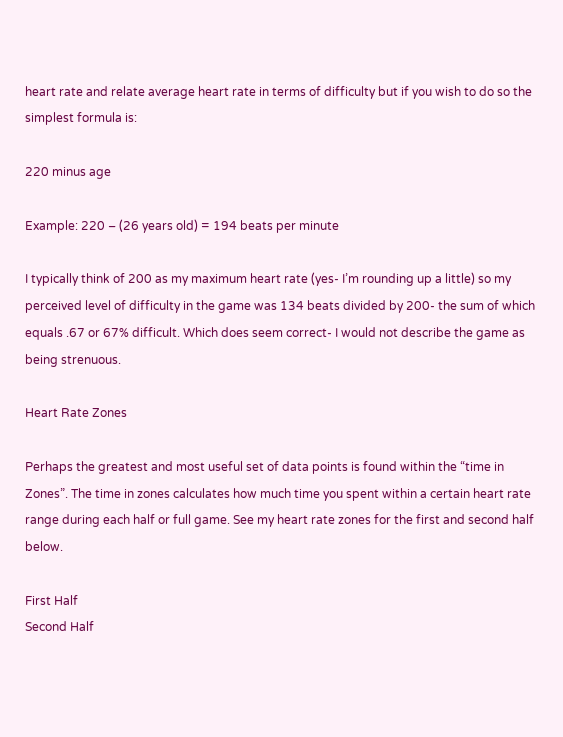heart rate and relate average heart rate in terms of difficulty but if you wish to do so the simplest formula is:

220 minus age

Example: 220 – (26 years old) = 194 beats per minute

I typically think of 200 as my maximum heart rate (yes- I’m rounding up a little) so my perceived level of difficulty in the game was 134 beats divided by 200- the sum of which equals .67 or 67% difficult. Which does seem correct- I would not describe the game as being strenuous.

Heart Rate Zones

Perhaps the greatest and most useful set of data points is found within the “time in Zones”. The time in zones calculates how much time you spent within a certain heart rate range during each half or full game. See my heart rate zones for the first and second half below.

First Half
Second Half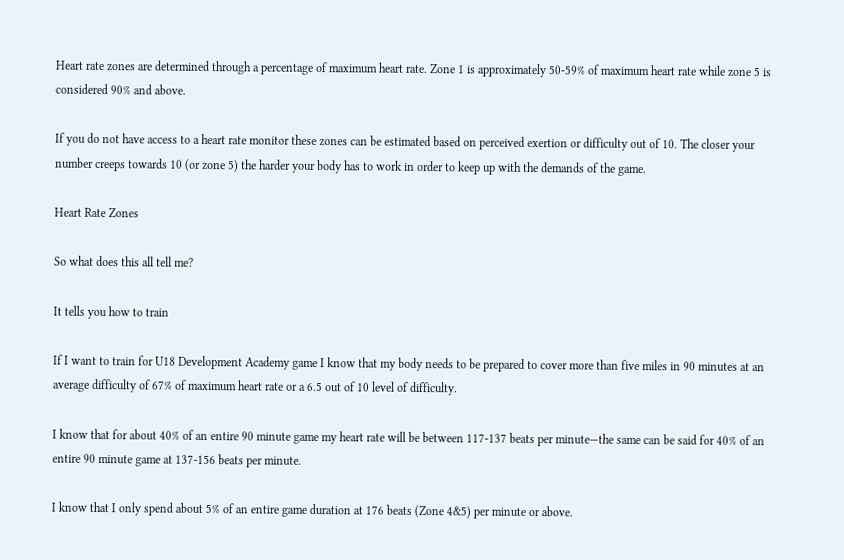Heart rate zones are determined through a percentage of maximum heart rate. Zone 1 is approximately 50-59% of maximum heart rate while zone 5 is considered 90% and above.

If you do not have access to a heart rate monitor these zones can be estimated based on perceived exertion or difficulty out of 10. The closer your number creeps towards 10 (or zone 5) the harder your body has to work in order to keep up with the demands of the game.

Heart Rate Zones

So what does this all tell me?

It tells you how to train

If I want to train for U18 Development Academy game I know that my body needs to be prepared to cover more than five miles in 90 minutes at an average difficulty of 67% of maximum heart rate or a 6.5 out of 10 level of difficulty.

I know that for about 40% of an entire 90 minute game my heart rate will be between 117-137 beats per minute—the same can be said for 40% of an entire 90 minute game at 137-156 beats per minute.

I know that I only spend about 5% of an entire game duration at 176 beats (Zone 4&5) per minute or above.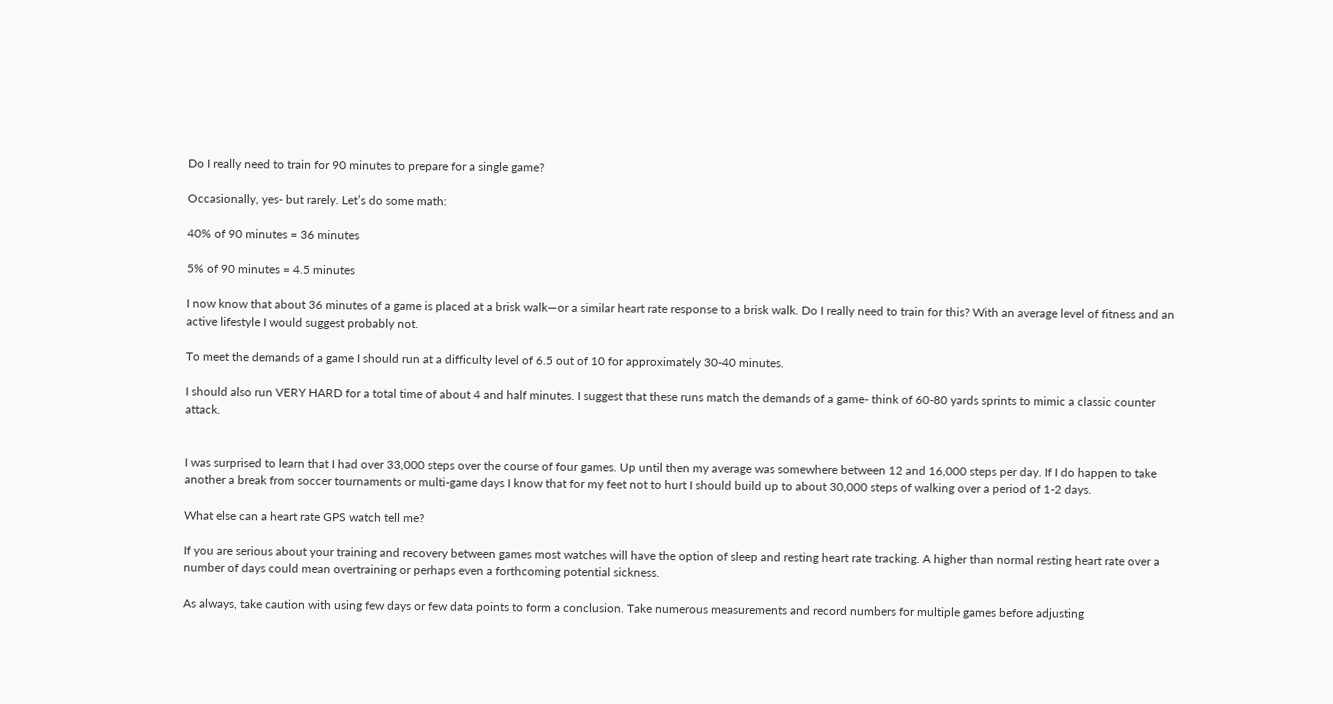Do I really need to train for 90 minutes to prepare for a single game?

Occasionally, yes- but rarely. Let’s do some math:

40% of 90 minutes = 36 minutes

5% of 90 minutes = 4.5 minutes

I now know that about 36 minutes of a game is placed at a brisk walk—or a similar heart rate response to a brisk walk. Do I really need to train for this? With an average level of fitness and an active lifestyle I would suggest probably not.

To meet the demands of a game I should run at a difficulty level of 6.5 out of 10 for approximately 30-40 minutes.

I should also run VERY HARD for a total time of about 4 and half minutes. I suggest that these runs match the demands of a game- think of 60-80 yards sprints to mimic a classic counter attack.


I was surprised to learn that I had over 33,000 steps over the course of four games. Up until then my average was somewhere between 12 and 16,000 steps per day. If I do happen to take another a break from soccer tournaments or multi-game days I know that for my feet not to hurt I should build up to about 30,000 steps of walking over a period of 1-2 days.

What else can a heart rate GPS watch tell me?

If you are serious about your training and recovery between games most watches will have the option of sleep and resting heart rate tracking. A higher than normal resting heart rate over a number of days could mean overtraining or perhaps even a forthcoming potential sickness.

As always, take caution with using few days or few data points to form a conclusion. Take numerous measurements and record numbers for multiple games before adjusting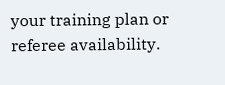your training plan or referee availability.